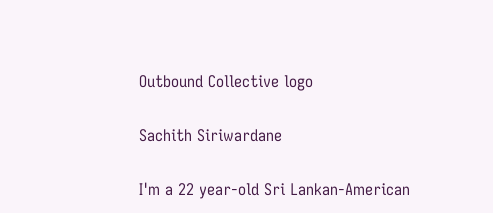Outbound Collective logo

Sachith Siriwardane

I'm a 22 year-old Sri Lankan-American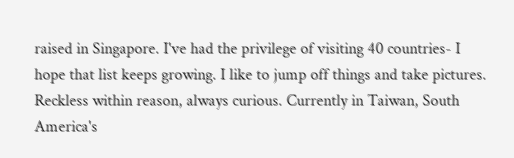raised in Singapore. I've had the privilege of visiting 40 countries- I hope that list keeps growing. I like to jump off things and take pictures. Reckless within reason, always curious. Currently in Taiwan, South America's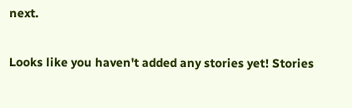next.

Looks like you haven't added any stories yet! Stories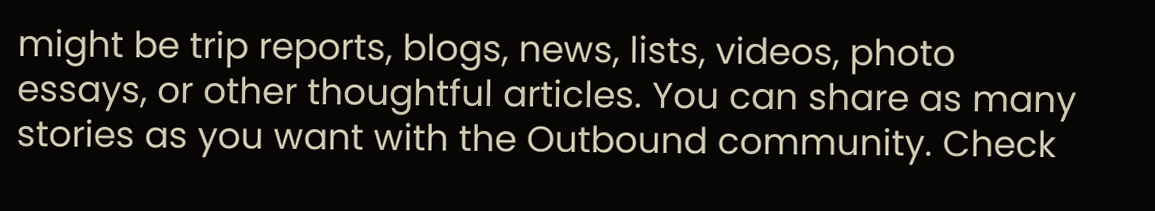might be trip reports, blogs, news, lists, videos, photo essays, or other thoughtful articles. You can share as many stories as you want with the Outbound community. Check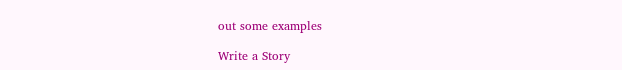out some examples

Write a Story